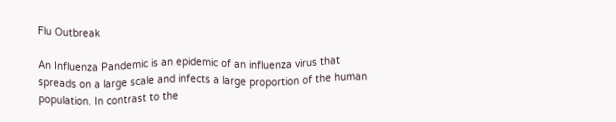Flu Outbreak

An Influenza Pandemic is an epidemic of an influenza virus that spreads on a large scale and infects a large proportion of the human population. In contrast to the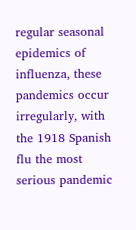regular seasonal epidemics of influenza, these pandemics occur irregularly, with the 1918 Spanish flu the most serious pandemic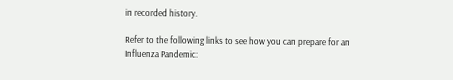in recorded history.

Refer to the following links to see how you can prepare for an Influenza Pandemic: